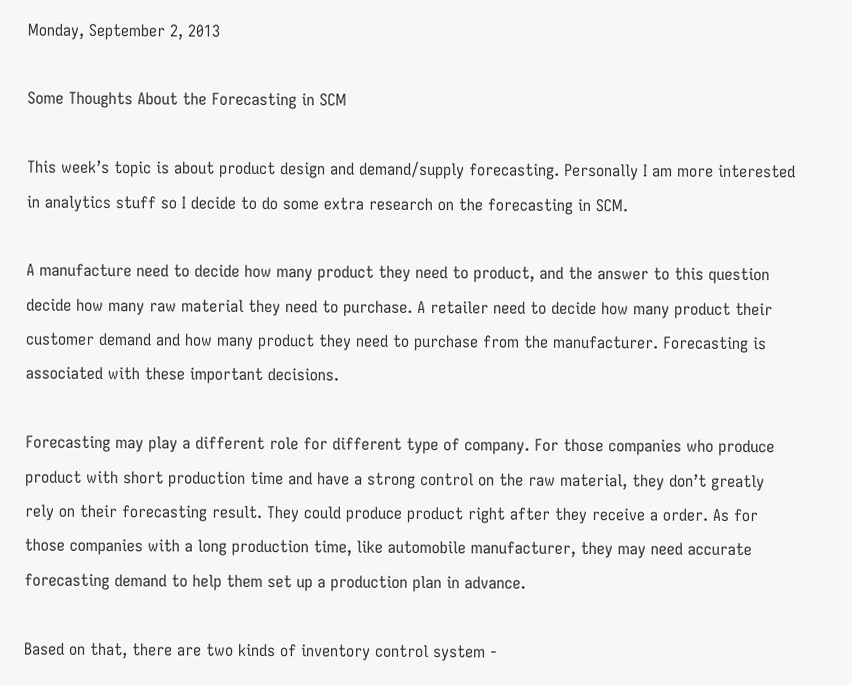Monday, September 2, 2013

Some Thoughts About the Forecasting in SCM

This week’s topic is about product design and demand/supply forecasting. Personally I am more interested in analytics stuff so I decide to do some extra research on the forecasting in SCM.

A manufacture need to decide how many product they need to product, and the answer to this question decide how many raw material they need to purchase. A retailer need to decide how many product their customer demand and how many product they need to purchase from the manufacturer. Forecasting is associated with these important decisions.

Forecasting may play a different role for different type of company. For those companies who produce product with short production time and have a strong control on the raw material, they don’t greatly rely on their forecasting result. They could produce product right after they receive a order. As for those companies with a long production time, like automobile manufacturer, they may need accurate forecasting demand to help them set up a production plan in advance.

Based on that, there are two kinds of inventory control system -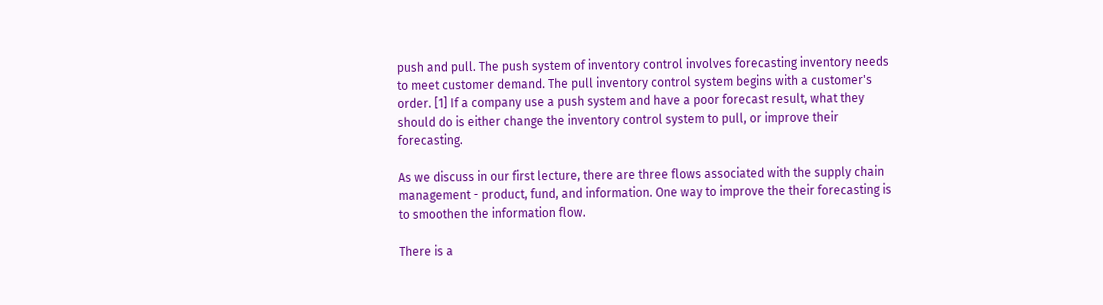push and pull. The push system of inventory control involves forecasting inventory needs to meet customer demand. The pull inventory control system begins with a customer's order. [1] If a company use a push system and have a poor forecast result, what they should do is either change the inventory control system to pull, or improve their forecasting.

As we discuss in our first lecture, there are three flows associated with the supply chain management - product, fund, and information. One way to improve the their forecasting is to smoothen the information flow.

There is a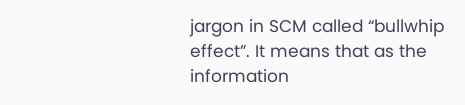jargon in SCM called “bullwhip effect”. It means that as the information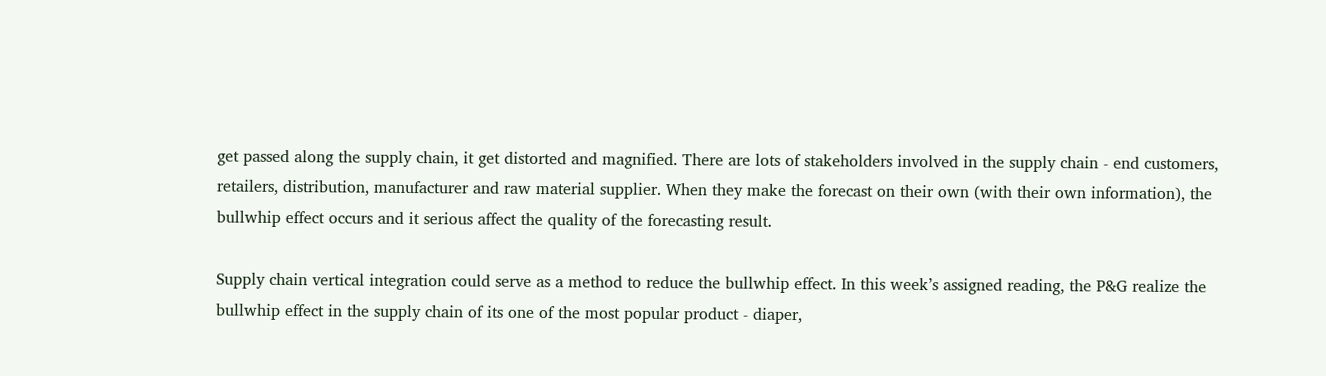get passed along the supply chain, it get distorted and magnified. There are lots of stakeholders involved in the supply chain - end customers, retailers, distribution, manufacturer and raw material supplier. When they make the forecast on their own (with their own information), the bullwhip effect occurs and it serious affect the quality of the forecasting result.

Supply chain vertical integration could serve as a method to reduce the bullwhip effect. In this week’s assigned reading, the P&G realize the bullwhip effect in the supply chain of its one of the most popular product - diaper,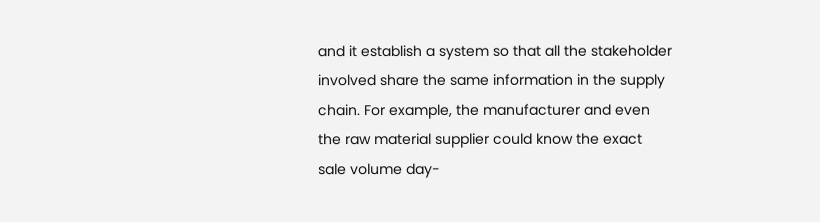and it establish a system so that all the stakeholder involved share the same information in the supply chain. For example, the manufacturer and even the raw material supplier could know the exact sale volume day-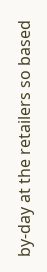by-day at the retailers so based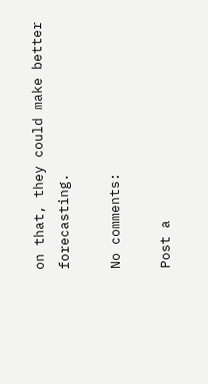on that, they could make better forecasting.

No comments:

Post a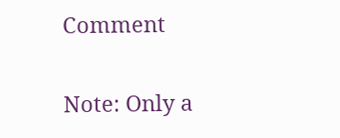Comment

Note: Only a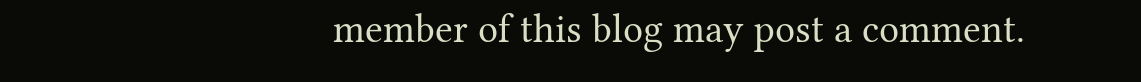member of this blog may post a comment.